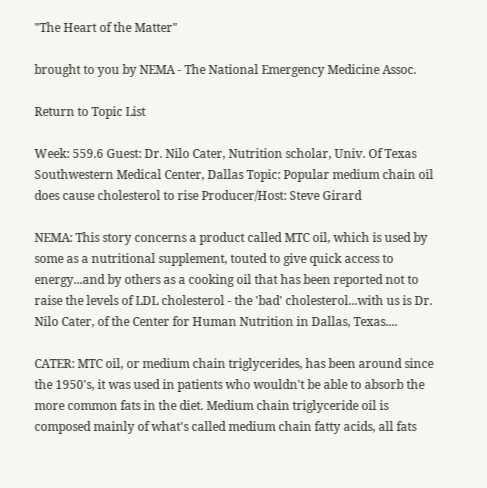"The Heart of the Matter"

brought to you by NEMA - The National Emergency Medicine Assoc.

Return to Topic List

Week: 559.6 Guest: Dr. Nilo Cater, Nutrition scholar, Univ. Of Texas Southwestern Medical Center, Dallas Topic: Popular medium chain oil does cause cholesterol to rise Producer/Host: Steve Girard

NEMA: This story concerns a product called MTC oil, which is used by some as a nutritional supplement, touted to give quick access to energy...and by others as a cooking oil that has been reported not to raise the levels of LDL cholesterol - the 'bad' cholesterol...with us is Dr. Nilo Cater, of the Center for Human Nutrition in Dallas, Texas....

CATER: MTC oil, or medium chain triglycerides, has been around since the 1950's, it was used in patients who wouldn't be able to absorb the more common fats in the diet. Medium chain triglyceride oil is composed mainly of what's called medium chain fatty acids, all fats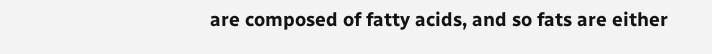are composed of fatty acids, and so fats are either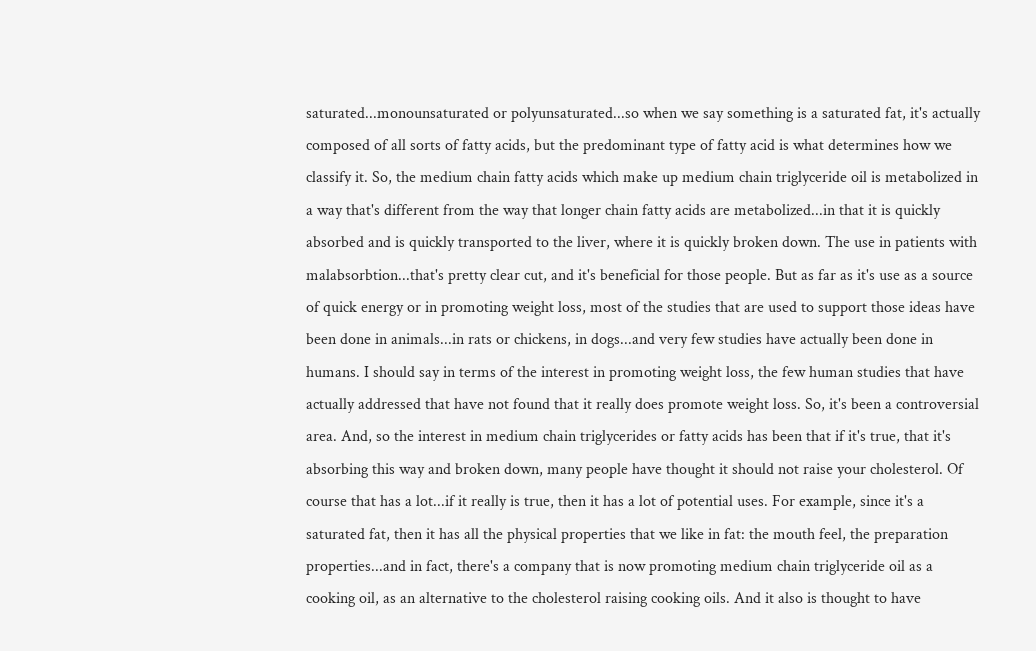saturated...monounsaturated or polyunsaturated...so when we say something is a saturated fat, it's actually composed of all sorts of fatty acids, but the predominant type of fatty acid is what determines how we classify it. So, the medium chain fatty acids which make up medium chain triglyceride oil is metabolized in a way that's different from the way that longer chain fatty acids are metabolized...in that it is quickly absorbed and is quickly transported to the liver, where it is quickly broken down. The use in patients with malabsorbtion...that's pretty clear cut, and it's beneficial for those people. But as far as it's use as a source of quick energy or in promoting weight loss, most of the studies that are used to support those ideas have been done in animals...in rats or chickens, in dogs...and very few studies have actually been done in humans. I should say in terms of the interest in promoting weight loss, the few human studies that have actually addressed that have not found that it really does promote weight loss. So, it's been a controversial area. And, so the interest in medium chain triglycerides or fatty acids has been that if it's true, that it's absorbing this way and broken down, many people have thought it should not raise your cholesterol. Of course that has a lot...if it really is true, then it has a lot of potential uses. For example, since it's a saturated fat, then it has all the physical properties that we like in fat: the mouth feel, the preparation properties...and in fact, there's a company that is now promoting medium chain triglyceride oil as a cooking oil, as an alternative to the cholesterol raising cooking oils. And it also is thought to have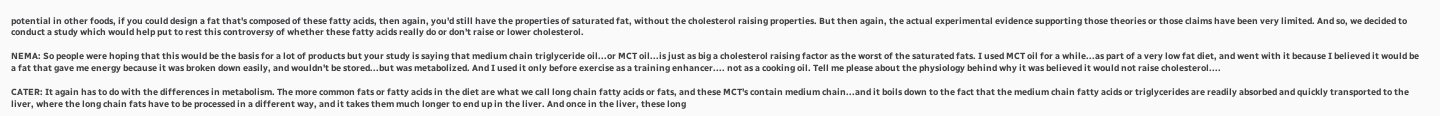potential in other foods, if you could design a fat that's composed of these fatty acids, then again, you'd still have the properties of saturated fat, without the cholesterol raising properties. But then again, the actual experimental evidence supporting those theories or those claims have been very limited. And so, we decided to conduct a study which would help put to rest this controversy of whether these fatty acids really do or don't raise or lower cholesterol.

NEMA: So people were hoping that this would be the basis for a lot of products but your study is saying that medium chain triglyceride oil...or MCT oil...is just as big a cholesterol raising factor as the worst of the saturated fats. I used MCT oil for a while...as part of a very low fat diet, and went with it because I believed it would be a fat that gave me energy because it was broken down easily, and wouldn't be stored...but was metabolized. And I used it only before exercise as a training enhancer.... not as a cooking oil. Tell me please about the physiology behind why it was believed it would not raise cholesterol....

CATER: It again has to do with the differences in metabolism. The more common fats or fatty acids in the diet are what we call long chain fatty acids or fats, and these MCT's contain medium chain...and it boils down to the fact that the medium chain fatty acids or triglycerides are readily absorbed and quickly transported to the liver, where the long chain fats have to be processed in a different way, and it takes them much longer to end up in the liver. And once in the liver, these long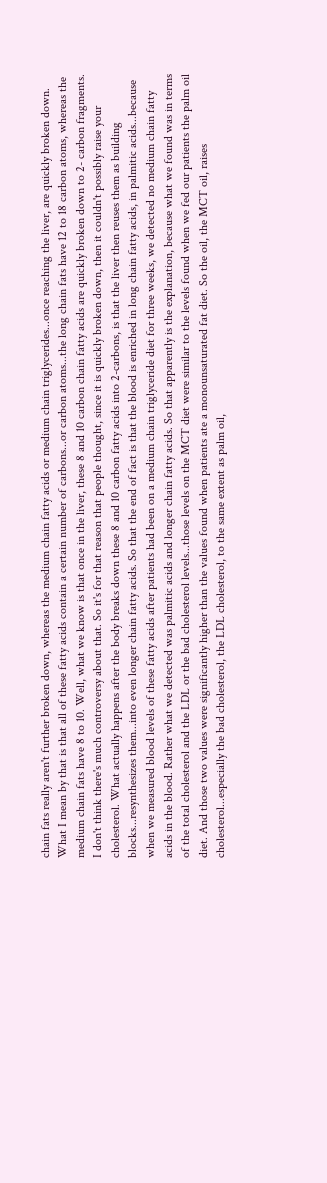chain fats really aren't further broken down, whereas the medium chain fatty acids or medium chain triglycerides...once reaching the liver, are quickly broken down. What I mean by that is that all of these fatty acids contain a certain number of carbons...or carbon atoms...the long chain fats have 12 to 18 carbon atoms, whereas the medium chain fats have 8 to 10. Well, what we know is that once in the liver, these 8 and 10 carbon chain fatty acids are quickly broken down to 2- carbon fragments. I don't think there's much controversy about that. So it's for that reason that people thought, since it is quickly broken down, then it couldn't possibly raise your cholesterol. What actually happens after the body breaks down these 8 and 10 carbon fatty acids into 2-carbons, is that the liver then reuses them as building blocks...resynthesizes them...into even longer chain fatty acids. So that the end of fact is that the blood is enriched in long chain fatty acids, in palmitic acids...because when we measured blood levels of these fatty acids after patients had been on a medium chain triglyceride diet for three weeks, we detected no medium chain fatty acids in the blood. Rather what we detected was palmitic acids and longer chain fatty acids. So that apparently is the explanation, because what we found was in terms of the total cholesterol and the LDL or the bad cholesterol levels...those levels on the MCT diet were similar to the levels found when we fed our patients the palm oil diet. And those two values were significantly higher than the values found when patients ate a monounsaturated fat diet. So the oil, the MCT oil, raises cholesterol...especially the bad cholesterol, the LDL cholesterol, to the same extent as palm oil,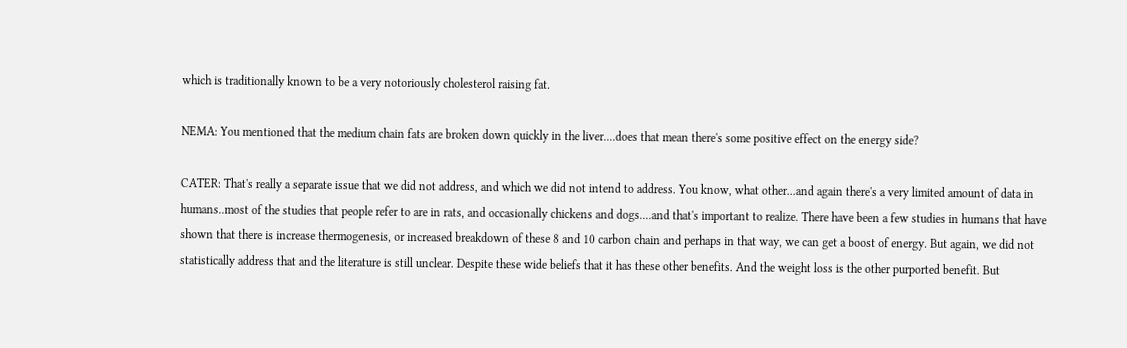which is traditionally known to be a very notoriously cholesterol raising fat.

NEMA: You mentioned that the medium chain fats are broken down quickly in the liver....does that mean there's some positive effect on the energy side?

CATER: That's really a separate issue that we did not address, and which we did not intend to address. You know, what other...and again there's a very limited amount of data in humans..most of the studies that people refer to are in rats, and occasionally chickens and dogs....and that's important to realize. There have been a few studies in humans that have shown that there is increase thermogenesis, or increased breakdown of these 8 and 10 carbon chain and perhaps in that way, we can get a boost of energy. But again, we did not statistically address that and the literature is still unclear. Despite these wide beliefs that it has these other benefits. And the weight loss is the other purported benefit. But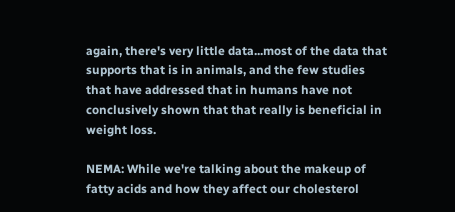again, there's very little data...most of the data that supports that is in animals, and the few studies that have addressed that in humans have not conclusively shown that that really is beneficial in weight loss.

NEMA: While we're talking about the makeup of fatty acids and how they affect our cholesterol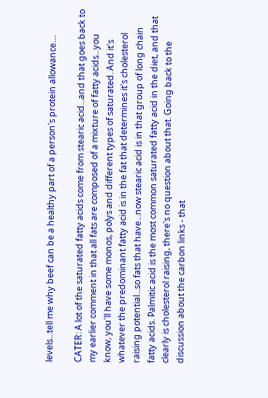levels...tell me why beef can be a healthy part of a person's protein allowance....

CATER: A lot of the saturated fatty acids come from stearic acid...and that goes back to my earlier comment in that all fats are composed of a mixture of fatty acids...you know, you'll have some monos, polys and different types of saturated. And it's whatever the predominant fatty acid is in the fat that determines it's cholesterol raising potential...so fats that have...now stearic acid is in that group of long chain fatty acids. Palmitic acid is the most common saturated fatty acid in the diet, and that clearly is cholesterol raising, there's no question about that. Going back to the discussion about the carbon links - that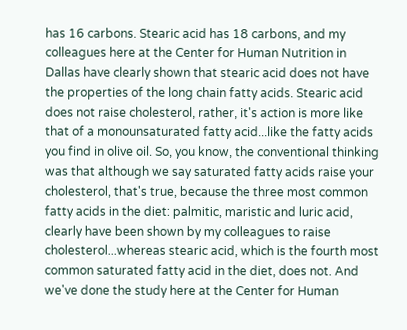has 16 carbons. Stearic acid has 18 carbons, and my colleagues here at the Center for Human Nutrition in Dallas have clearly shown that stearic acid does not have the properties of the long chain fatty acids. Stearic acid does not raise cholesterol, rather, it's action is more like that of a monounsaturated fatty acid...like the fatty acids you find in olive oil. So, you know, the conventional thinking was that although we say saturated fatty acids raise your cholesterol, that's true, because the three most common fatty acids in the diet: palmitic, maristic and luric acid, clearly have been shown by my colleagues to raise cholesterol...whereas stearic acid, which is the fourth most common saturated fatty acid in the diet, does not. And we've done the study here at the Center for Human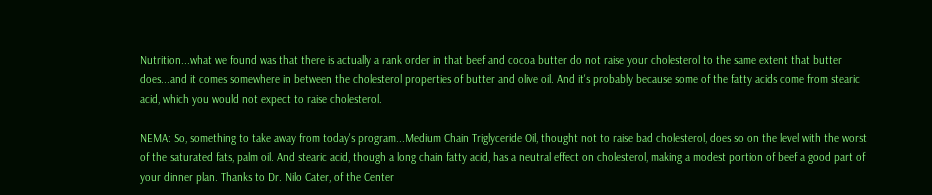Nutrition...what we found was that there is actually a rank order in that beef and cocoa butter do not raise your cholesterol to the same extent that butter does...and it comes somewhere in between the cholesterol properties of butter and olive oil. And it's probably because some of the fatty acids come from stearic acid, which you would not expect to raise cholesterol.

NEMA: So, something to take away from today's program...Medium Chain Triglyceride Oil, thought not to raise bad cholesterol, does so on the level with the worst of the saturated fats, palm oil. And stearic acid, though a long chain fatty acid, has a neutral effect on cholesterol, making a modest portion of beef a good part of your dinner plan. Thanks to Dr. Nilo Cater, of the Center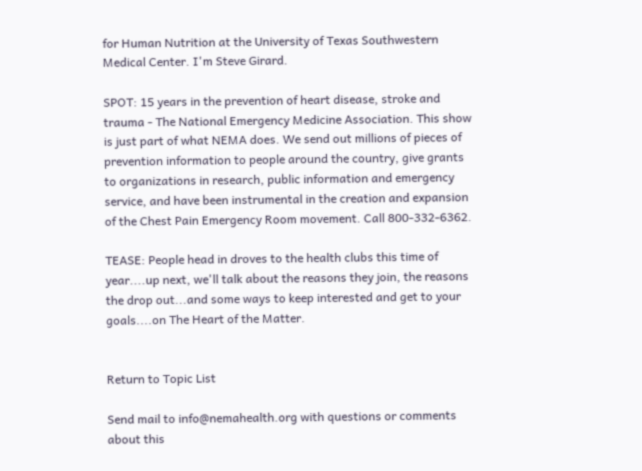for Human Nutrition at the University of Texas Southwestern Medical Center. I'm Steve Girard.

SPOT: 15 years in the prevention of heart disease, stroke and trauma - The National Emergency Medicine Association. This show is just part of what NEMA does. We send out millions of pieces of prevention information to people around the country, give grants to organizations in research, public information and emergency service, and have been instrumental in the creation and expansion of the Chest Pain Emergency Room movement. Call 800-332-6362.

TEASE: People head in droves to the health clubs this time of year....up next, we'll talk about the reasons they join, the reasons the drop out...and some ways to keep interested and get to your goals....on The Heart of the Matter.


Return to Topic List

Send mail to info@nemahealth.org with questions or comments about this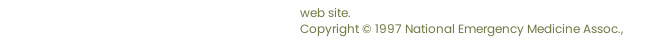web site.
Copyright © 1997 National Emergency Medicine Assoc.,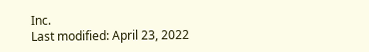Inc.
Last modified: April 23, 2022